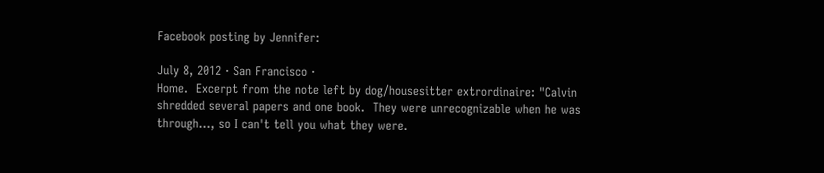Facebook posting by Jennifer:

July 8, 2012 · San Francisco ·
Home.  Excerpt from the note left by dog/housesitter extrordinaire: "Calvin shredded several papers and one book.  They were unrecognizable when he was through..., so I can't tell you what they were.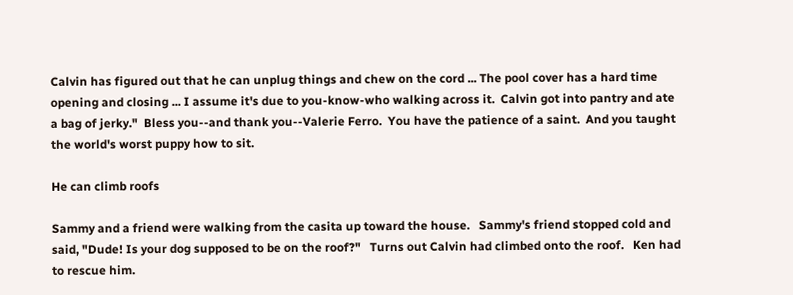Calvin has figured out that he can unplug things and chew on the cord ... The pool cover has a hard time opening and closing ... I assume it's due to you-know-who walking across it.  Calvin got into pantry and ate a bag of jerky."  Bless you--and thank you--Valerie Ferro.  You have the patience of a saint.  And you taught the world's worst puppy how to sit.

He can climb roofs

Sammy and a friend were walking from the casita up toward the house.   Sammy's friend stopped cold and said, "Dude! Is your dog supposed to be on the roof?"   Turns out Calvin had climbed onto the roof.   Ken had to rescue him.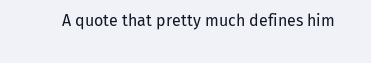A quote that pretty much defines him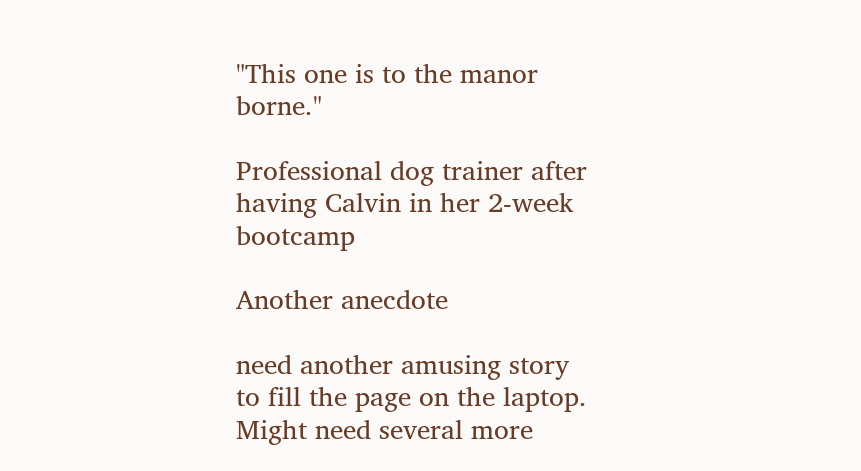"This one is to the manor borne."

Professional dog trainer after having Calvin in her 2-week bootcamp

Another anecdote

need another amusing story to fill the page on the laptop. Might need several more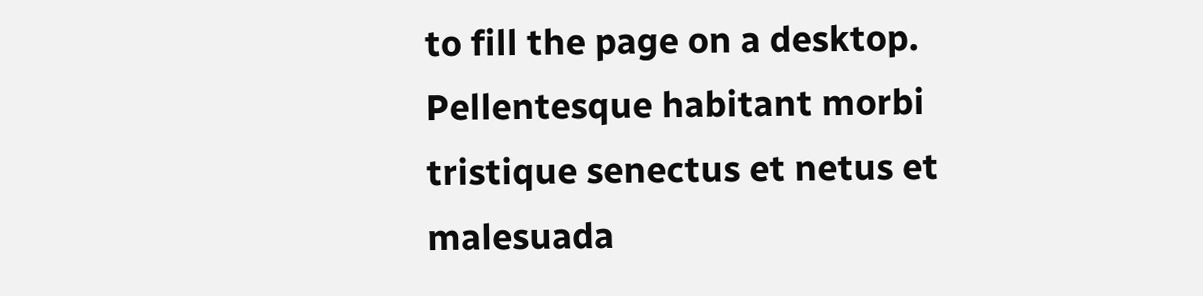to fill the page on a desktop. Pellentesque habitant morbi tristique senectus et netus et malesuada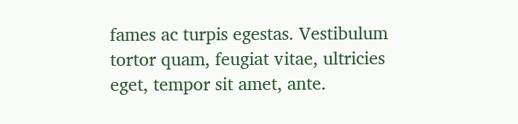fames ac turpis egestas. Vestibulum tortor quam, feugiat vitae, ultricies eget, tempor sit amet, ante.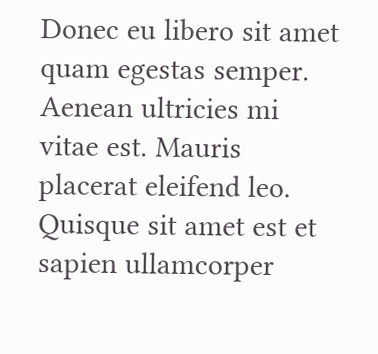Donec eu libero sit amet quam egestas semper. Aenean ultricies mi vitae est. Mauris placerat eleifend leo. Quisque sit amet est et sapien ullamcorper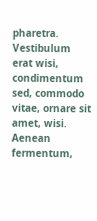pharetra. Vestibulum erat wisi, condimentum sed, commodo vitae, ornare sit amet, wisi. Aenean fermentum,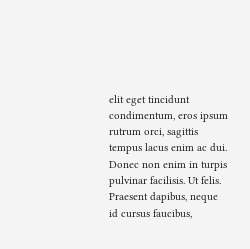elit eget tincidunt condimentum, eros ipsum rutrum orci, sagittis tempus lacus enim ac dui. Donec non enim in turpis pulvinar facilisis. Ut felis. Praesent dapibus, neque id cursus faucibus,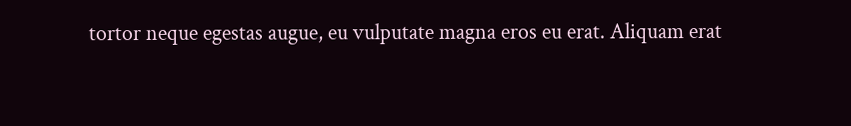tortor neque egestas augue, eu vulputate magna eros eu erat. Aliquam erat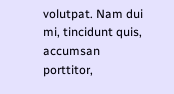volutpat. Nam dui mi, tincidunt quis, accumsan porttitor,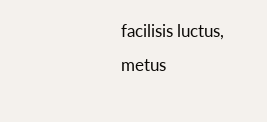facilisis luctus, metus